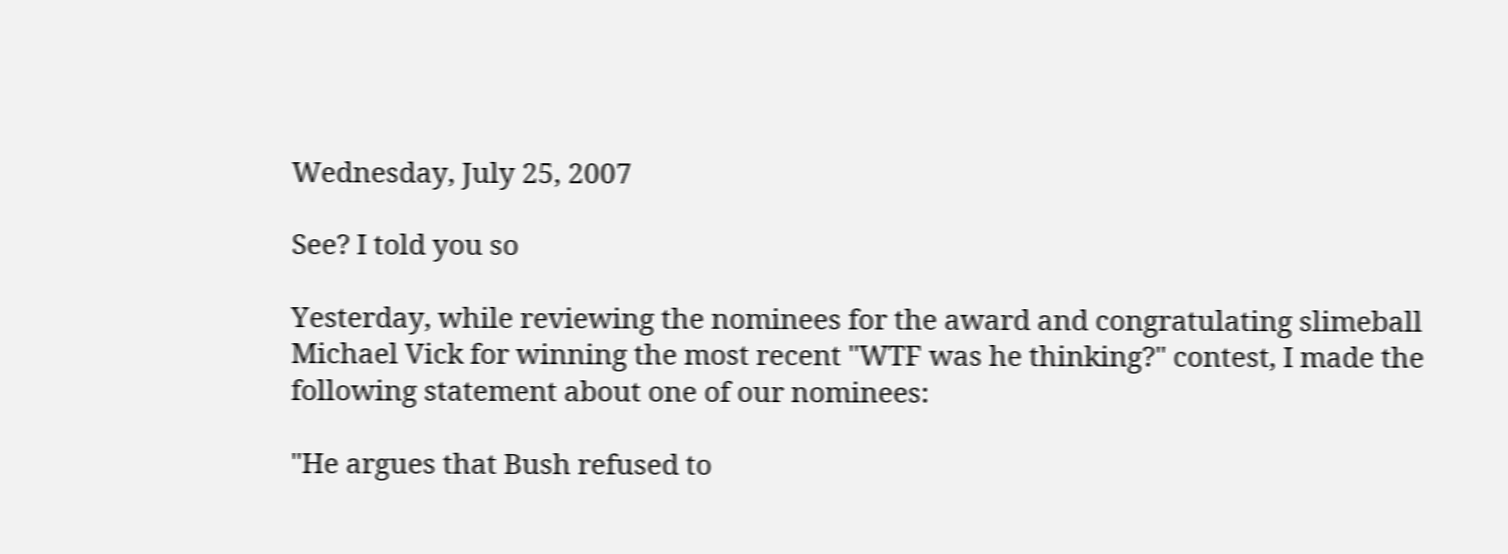Wednesday, July 25, 2007

See? I told you so

Yesterday, while reviewing the nominees for the award and congratulating slimeball Michael Vick for winning the most recent "WTF was he thinking?" contest, I made the following statement about one of our nominees:

"He argues that Bush refused to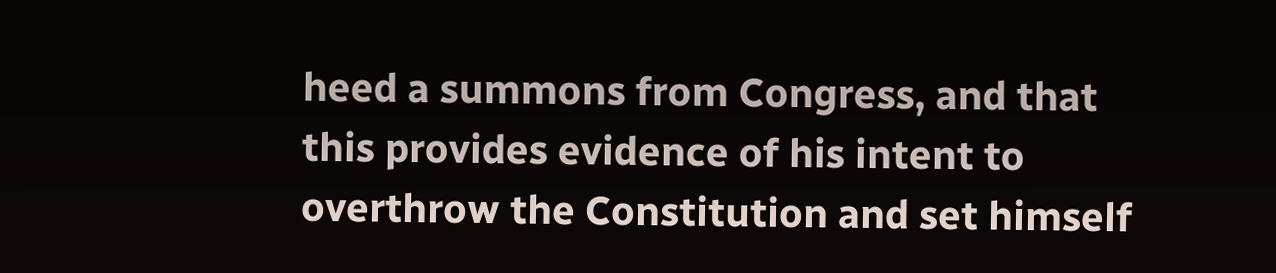heed a summons from Congress, and that this provides evidence of his intent to overthrow the Constitution and set himself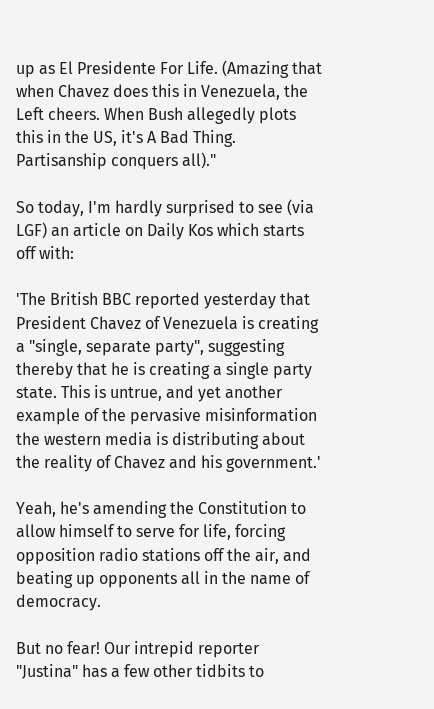up as El Presidente For Life. (Amazing that when Chavez does this in Venezuela, the Left cheers. When Bush allegedly plots this in the US, it's A Bad Thing. Partisanship conquers all)."

So today, I'm hardly surprised to see (via LGF) an article on Daily Kos which starts off with:

'The British BBC reported yesterday that President Chavez of Venezuela is creating a "single, separate party", suggesting thereby that he is creating a single party state. This is untrue, and yet another example of the pervasive misinformation the western media is distributing about the reality of Chavez and his government.'

Yeah, he's amending the Constitution to allow himself to serve for life, forcing opposition radio stations off the air, and beating up opponents all in the name of democracy.

But no fear! Our intrepid reporter "Justina" has a few other tidbits to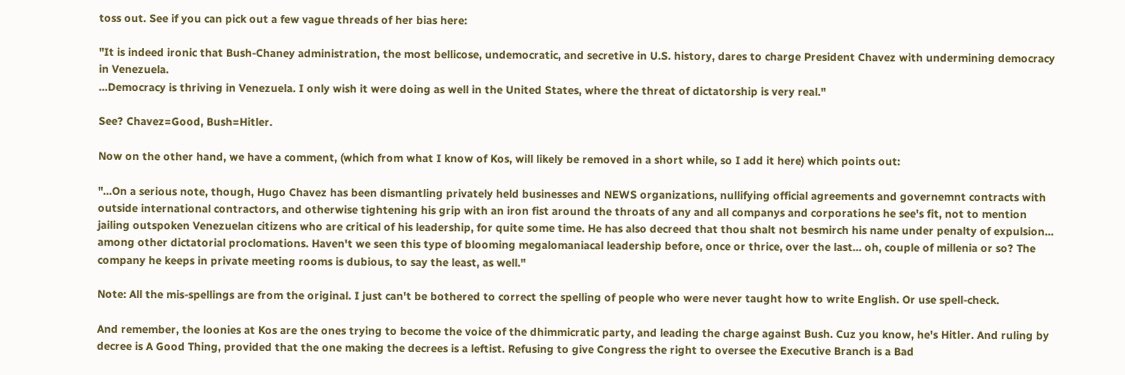toss out. See if you can pick out a few vague threads of her bias here:

"It is indeed ironic that Bush-Chaney administration, the most bellicose, undemocratic, and secretive in U.S. history, dares to charge President Chavez with undermining democracy in Venezuela.
...Democracy is thriving in Venezuela. I only wish it were doing as well in the United States, where the threat of dictatorship is very real."

See? Chavez=Good, Bush=Hitler.

Now on the other hand, we have a comment, (which from what I know of Kos, will likely be removed in a short while, so I add it here) which points out:

"...On a serious note, though, Hugo Chavez has been dismantling privately held businesses and NEWS organizations, nullifying official agreements and governemnt contracts with outside international contractors, and otherwise tightening his grip with an iron fist around the throats of any and all companys and corporations he see's fit, not to mention jailing outspoken Venezuelan citizens who are critical of his leadership, for quite some time. He has also decreed that thou shalt not besmirch his name under penalty of expulsion... among other dictatorial proclomations. Haven't we seen this type of blooming megalomaniacal leadership before, once or thrice, over the last... oh, couple of millenia or so? The company he keeps in private meeting rooms is dubious, to say the least, as well."

Note: All the mis-spellings are from the original. I just can't be bothered to correct the spelling of people who were never taught how to write English. Or use spell-check.

And remember, the loonies at Kos are the ones trying to become the voice of the dhimmicratic party, and leading the charge against Bush. Cuz you know, he's Hitler. And ruling by decree is A Good Thing, provided that the one making the decrees is a leftist. Refusing to give Congress the right to oversee the Executive Branch is a Bad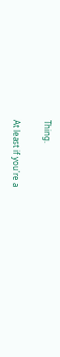Thing.

At least if you're a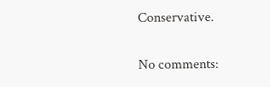Conservative.

No comments: